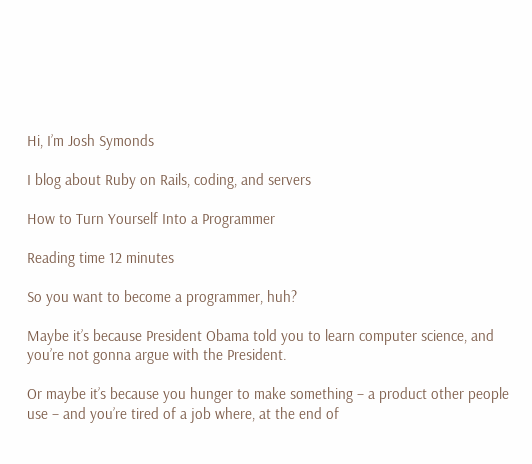Hi, I’m Josh Symonds

I blog about Ruby on Rails, coding, and servers

How to Turn Yourself Into a Programmer

Reading time 12 minutes

So you want to become a programmer, huh?

Maybe it’s because President Obama told you to learn computer science, and you’re not gonna argue with the President.

Or maybe it’s because you hunger to make something – a product other people use – and you’re tired of a job where, at the end of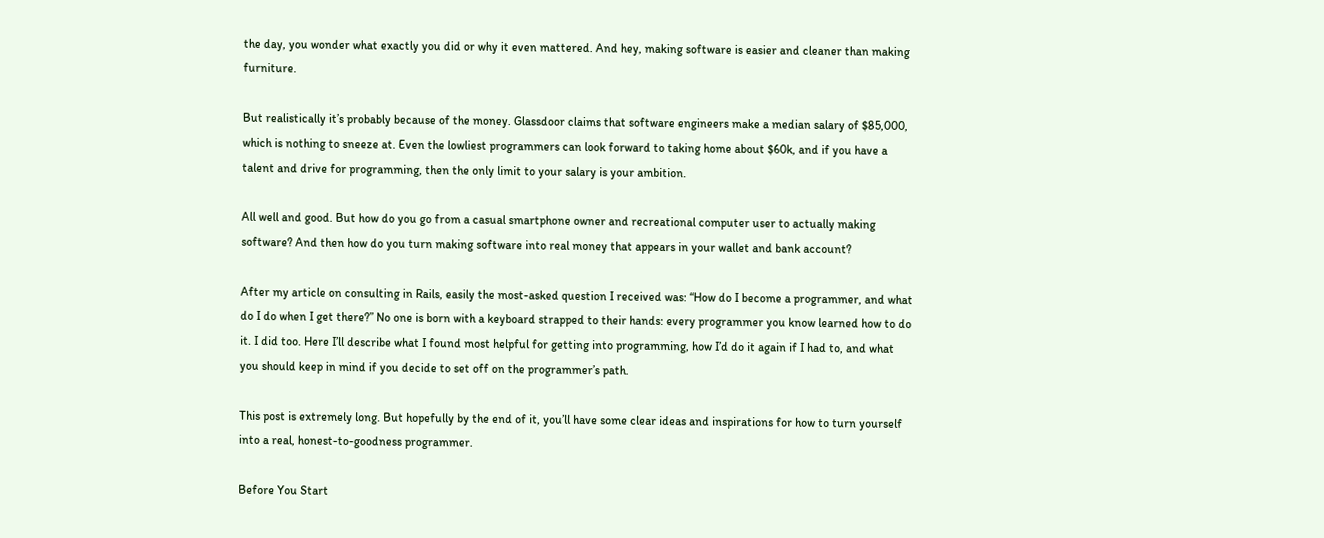the day, you wonder what exactly you did or why it even mattered. And hey, making software is easier and cleaner than making furniture.

But realistically it’s probably because of the money. Glassdoor claims that software engineers make a median salary of $85,000, which is nothing to sneeze at. Even the lowliest programmers can look forward to taking home about $60k, and if you have a talent and drive for programming, then the only limit to your salary is your ambition.

All well and good. But how do you go from a casual smartphone owner and recreational computer user to actually making software? And then how do you turn making software into real money that appears in your wallet and bank account?

After my article on consulting in Rails, easily the most-asked question I received was: “How do I become a programmer, and what do I do when I get there?” No one is born with a keyboard strapped to their hands: every programmer you know learned how to do it. I did too. Here I’ll describe what I found most helpful for getting into programming, how I’d do it again if I had to, and what you should keep in mind if you decide to set off on the programmer’s path.

This post is extremely long. But hopefully by the end of it, you’ll have some clear ideas and inspirations for how to turn yourself into a real, honest-to-goodness programmer.

Before You Start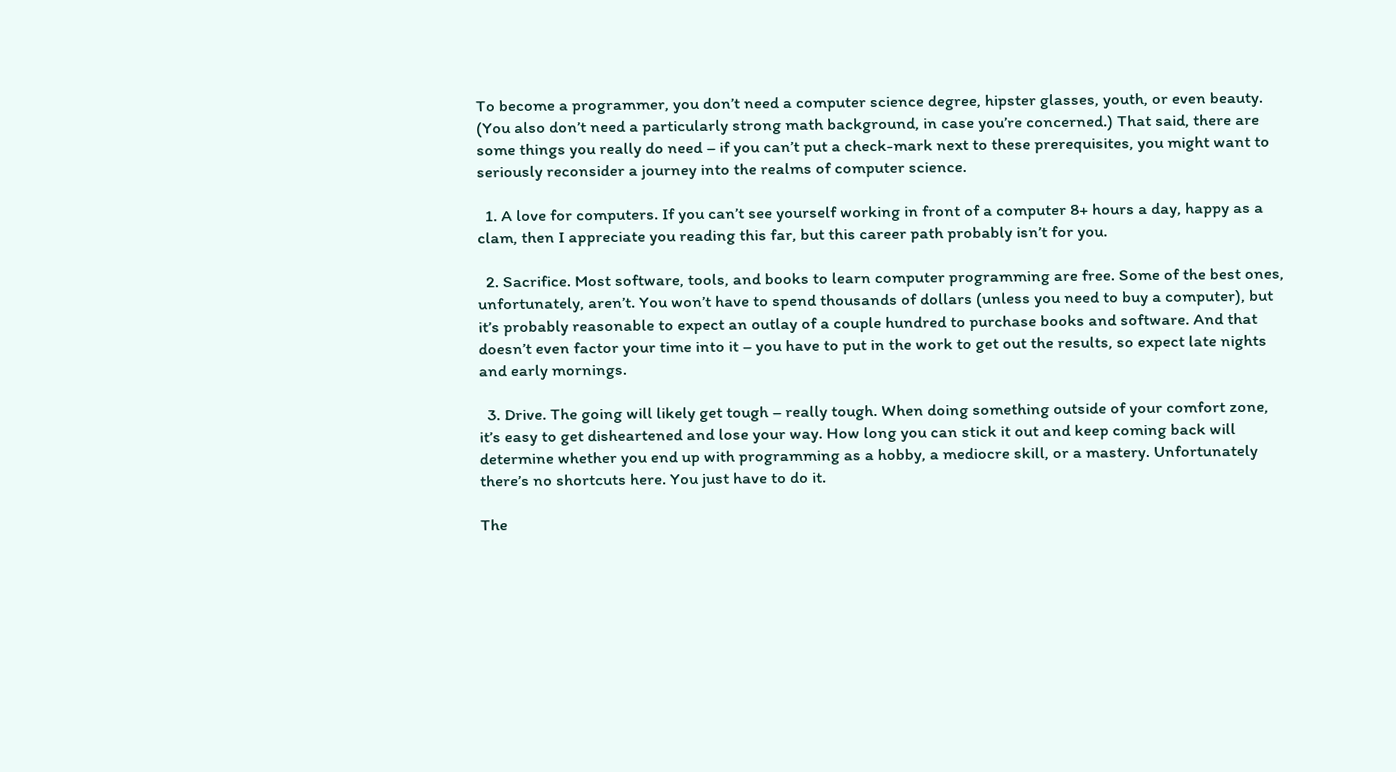To become a programmer, you don’t need a computer science degree, hipster glasses, youth, or even beauty. (You also don’t need a particularly strong math background, in case you’re concerned.) That said, there are some things you really do need – if you can’t put a check-mark next to these prerequisites, you might want to seriously reconsider a journey into the realms of computer science.

  1. A love for computers. If you can’t see yourself working in front of a computer 8+ hours a day, happy as a clam, then I appreciate you reading this far, but this career path probably isn’t for you.

  2. Sacrifice. Most software, tools, and books to learn computer programming are free. Some of the best ones, unfortunately, aren’t. You won’t have to spend thousands of dollars (unless you need to buy a computer), but it’s probably reasonable to expect an outlay of a couple hundred to purchase books and software. And that doesn’t even factor your time into it – you have to put in the work to get out the results, so expect late nights and early mornings.

  3. Drive. The going will likely get tough – really tough. When doing something outside of your comfort zone, it’s easy to get disheartened and lose your way. How long you can stick it out and keep coming back will determine whether you end up with programming as a hobby, a mediocre skill, or a mastery. Unfortunately there’s no shortcuts here. You just have to do it.

The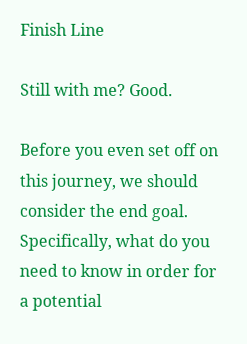Finish Line

Still with me? Good.

Before you even set off on this journey, we should consider the end goal. Specifically, what do you need to know in order for a potential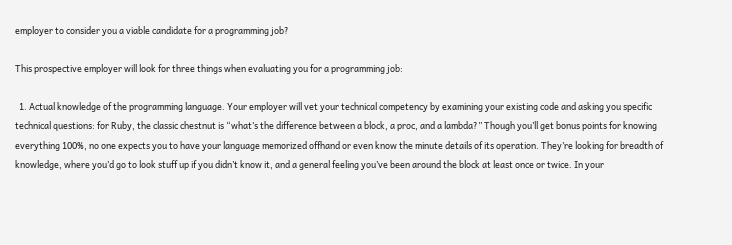employer to consider you a viable candidate for a programming job?

This prospective employer will look for three things when evaluating you for a programming job:

  1. Actual knowledge of the programming language. Your employer will vet your technical competency by examining your existing code and asking you specific technical questions: for Ruby, the classic chestnut is “what’s the difference between a block, a proc, and a lambda?” Though you’ll get bonus points for knowing everything 100%, no one expects you to have your language memorized offhand or even know the minute details of its operation. They’re looking for breadth of knowledge, where you’d go to look stuff up if you didn’t know it, and a general feeling you’ve been around the block at least once or twice. In your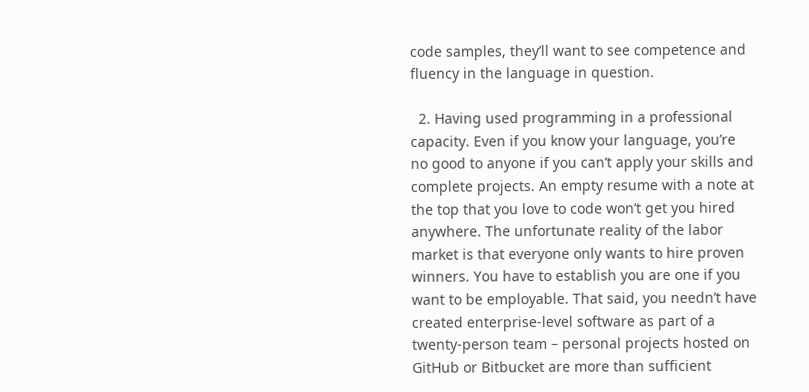code samples, they’ll want to see competence and fluency in the language in question.

  2. Having used programming in a professional capacity. Even if you know your language, you’re no good to anyone if you can’t apply your skills and complete projects. An empty resume with a note at the top that you love to code won’t get you hired anywhere. The unfortunate reality of the labor market is that everyone only wants to hire proven winners. You have to establish you are one if you want to be employable. That said, you needn’t have created enterprise-level software as part of a twenty-person team – personal projects hosted on GitHub or Bitbucket are more than sufficient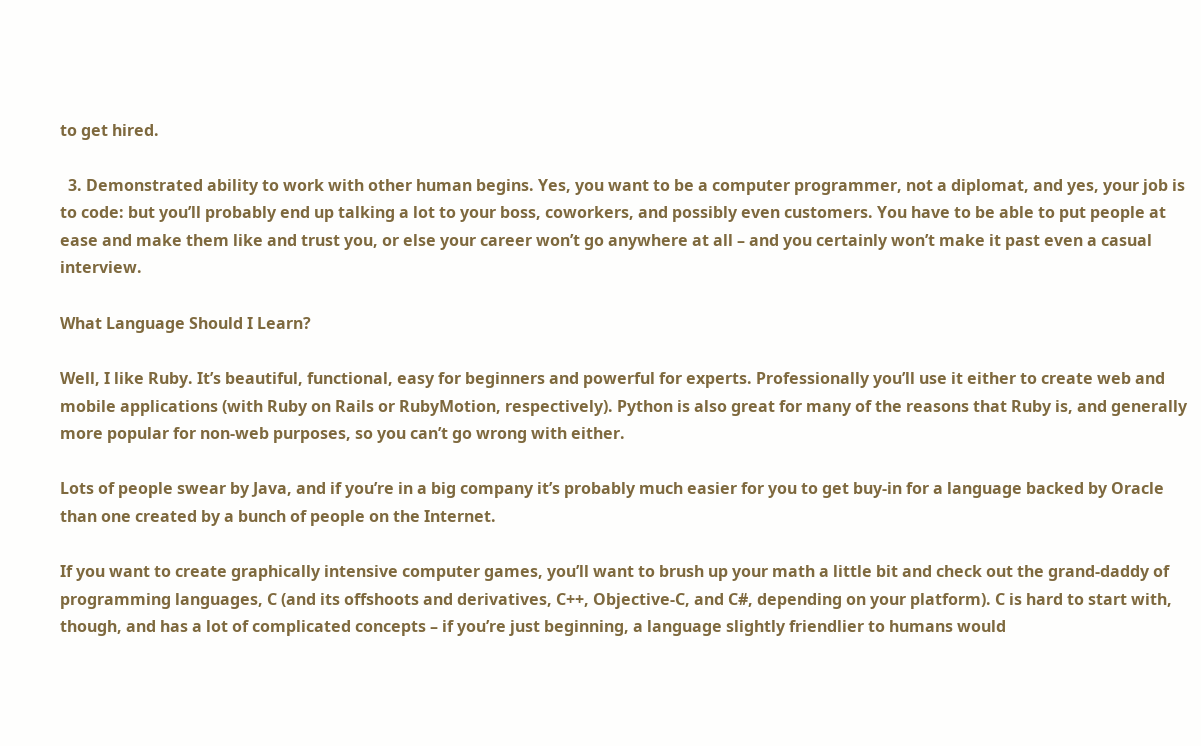to get hired.

  3. Demonstrated ability to work with other human begins. Yes, you want to be a computer programmer, not a diplomat, and yes, your job is to code: but you’ll probably end up talking a lot to your boss, coworkers, and possibly even customers. You have to be able to put people at ease and make them like and trust you, or else your career won’t go anywhere at all – and you certainly won’t make it past even a casual interview.

What Language Should I Learn?

Well, I like Ruby. It’s beautiful, functional, easy for beginners and powerful for experts. Professionally you’ll use it either to create web and mobile applications (with Ruby on Rails or RubyMotion, respectively). Python is also great for many of the reasons that Ruby is, and generally more popular for non-web purposes, so you can’t go wrong with either.

Lots of people swear by Java, and if you’re in a big company it’s probably much easier for you to get buy-in for a language backed by Oracle than one created by a bunch of people on the Internet.

If you want to create graphically intensive computer games, you’ll want to brush up your math a little bit and check out the grand-daddy of programming languages, C (and its offshoots and derivatives, C++, Objective-C, and C#, depending on your platform). C is hard to start with, though, and has a lot of complicated concepts – if you’re just beginning, a language slightly friendlier to humans would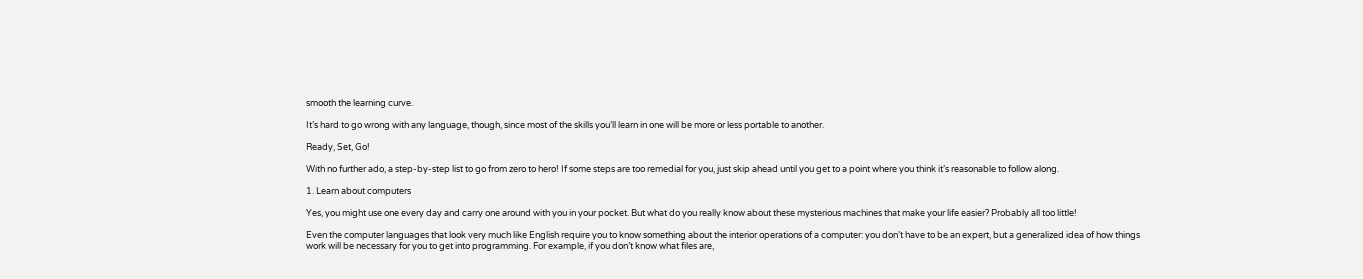smooth the learning curve.

It’s hard to go wrong with any language, though, since most of the skills you’ll learn in one will be more or less portable to another.

Ready, Set, Go!

With no further ado, a step-by-step list to go from zero to hero! If some steps are too remedial for you, just skip ahead until you get to a point where you think it’s reasonable to follow along.

1. Learn about computers

Yes, you might use one every day and carry one around with you in your pocket. But what do you really know about these mysterious machines that make your life easier? Probably all too little!

Even the computer languages that look very much like English require you to know something about the interior operations of a computer: you don’t have to be an expert, but a generalized idea of how things work will be necessary for you to get into programming. For example, if you don’t know what files are,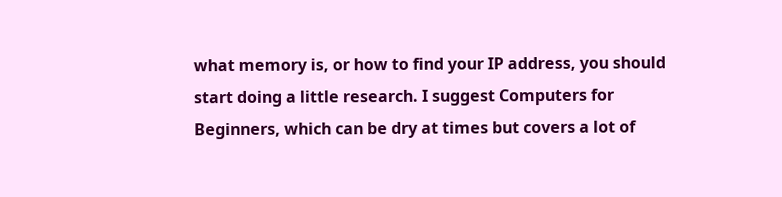what memory is, or how to find your IP address, you should start doing a little research. I suggest Computers for Beginners, which can be dry at times but covers a lot of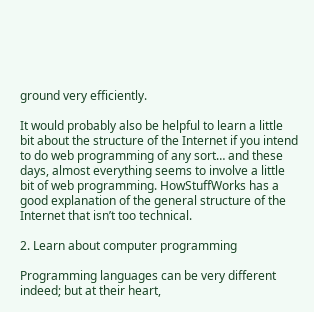ground very efficiently.

It would probably also be helpful to learn a little bit about the structure of the Internet if you intend to do web programming of any sort… and these days, almost everything seems to involve a little bit of web programming. HowStuffWorks has a good explanation of the general structure of the Internet that isn’t too technical.

2. Learn about computer programming

Programming languages can be very different indeed; but at their heart,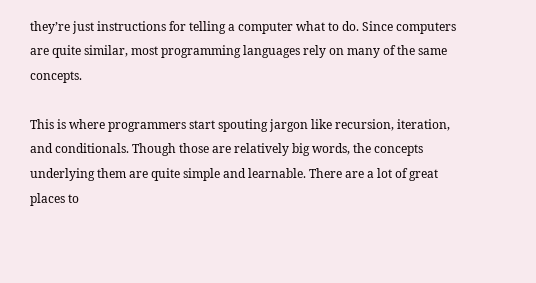they’re just instructions for telling a computer what to do. Since computers are quite similar, most programming languages rely on many of the same concepts.

This is where programmers start spouting jargon like recursion, iteration, and conditionals. Though those are relatively big words, the concepts underlying them are quite simple and learnable. There are a lot of great places to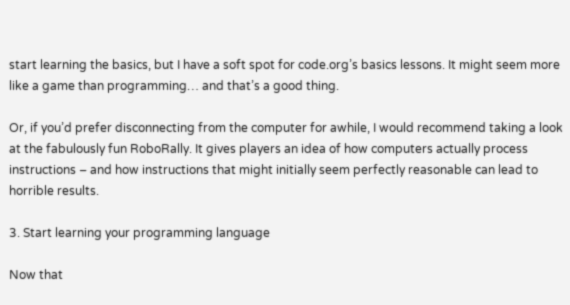start learning the basics, but I have a soft spot for code.org’s basics lessons. It might seem more like a game than programming… and that’s a good thing.

Or, if you’d prefer disconnecting from the computer for awhile, I would recommend taking a look at the fabulously fun RoboRally. It gives players an idea of how computers actually process instructions – and how instructions that might initially seem perfectly reasonable can lead to horrible results.

3. Start learning your programming language

Now that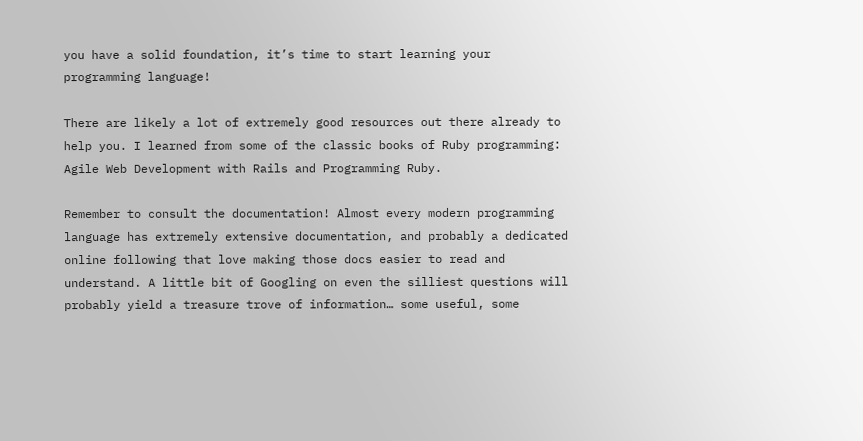you have a solid foundation, it’s time to start learning your programming language!

There are likely a lot of extremely good resources out there already to help you. I learned from some of the classic books of Ruby programming: Agile Web Development with Rails and Programming Ruby.

Remember to consult the documentation! Almost every modern programming language has extremely extensive documentation, and probably a dedicated online following that love making those docs easier to read and understand. A little bit of Googling on even the silliest questions will probably yield a treasure trove of information… some useful, some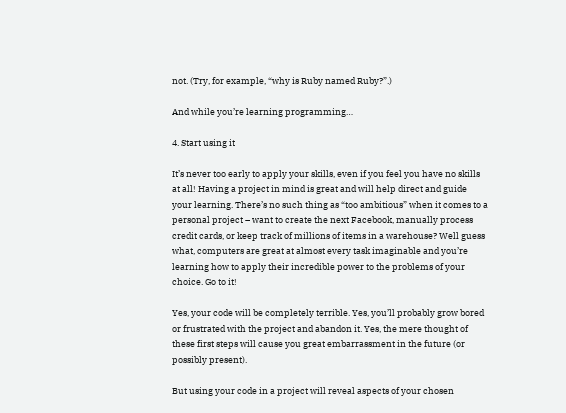not. (Try, for example, “why is Ruby named Ruby?”.)

And while you’re learning programming…

4. Start using it

It’s never too early to apply your skills, even if you feel you have no skills at all! Having a project in mind is great and will help direct and guide your learning. There’s no such thing as “too ambitious” when it comes to a personal project – want to create the next Facebook, manually process credit cards, or keep track of millions of items in a warehouse? Well guess what, computers are great at almost every task imaginable and you’re learning how to apply their incredible power to the problems of your choice. Go to it!

Yes, your code will be completely terrible. Yes, you’ll probably grow bored or frustrated with the project and abandon it. Yes, the mere thought of these first steps will cause you great embarrassment in the future (or possibly present).

But using your code in a project will reveal aspects of your chosen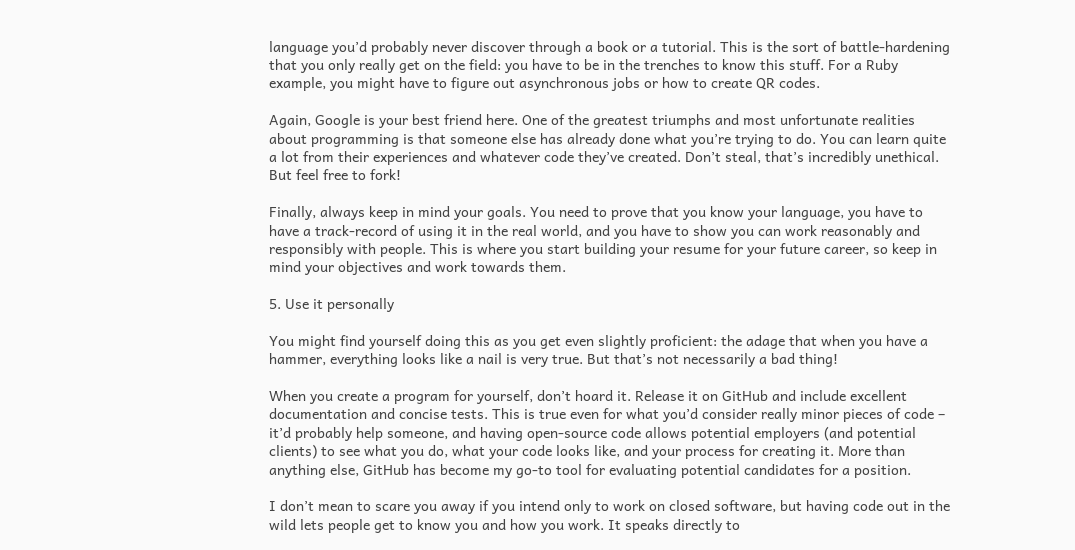language you’d probably never discover through a book or a tutorial. This is the sort of battle-hardening that you only really get on the field: you have to be in the trenches to know this stuff. For a Ruby example, you might have to figure out asynchronous jobs or how to create QR codes.

Again, Google is your best friend here. One of the greatest triumphs and most unfortunate realities about programming is that someone else has already done what you’re trying to do. You can learn quite a lot from their experiences and whatever code they’ve created. Don’t steal, that’s incredibly unethical. But feel free to fork!

Finally, always keep in mind your goals. You need to prove that you know your language, you have to have a track-record of using it in the real world, and you have to show you can work reasonably and responsibly with people. This is where you start building your resume for your future career, so keep in mind your objectives and work towards them.

5. Use it personally

You might find yourself doing this as you get even slightly proficient: the adage that when you have a hammer, everything looks like a nail is very true. But that’s not necessarily a bad thing!

When you create a program for yourself, don’t hoard it. Release it on GitHub and include excellent documentation and concise tests. This is true even for what you’d consider really minor pieces of code – it’d probably help someone, and having open-source code allows potential employers (and potential clients) to see what you do, what your code looks like, and your process for creating it. More than anything else, GitHub has become my go-to tool for evaluating potential candidates for a position.

I don’t mean to scare you away if you intend only to work on closed software, but having code out in the wild lets people get to know you and how you work. It speaks directly to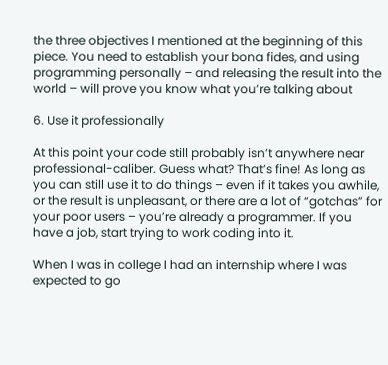the three objectives I mentioned at the beginning of this piece. You need to establish your bona fides, and using programming personally – and releasing the result into the world – will prove you know what you’re talking about

6. Use it professionally

At this point your code still probably isn’t anywhere near professional-caliber. Guess what? That’s fine! As long as you can still use it to do things – even if it takes you awhile, or the result is unpleasant, or there are a lot of “gotchas” for your poor users – you’re already a programmer. If you have a job, start trying to work coding into it.

When I was in college I had an internship where I was expected to go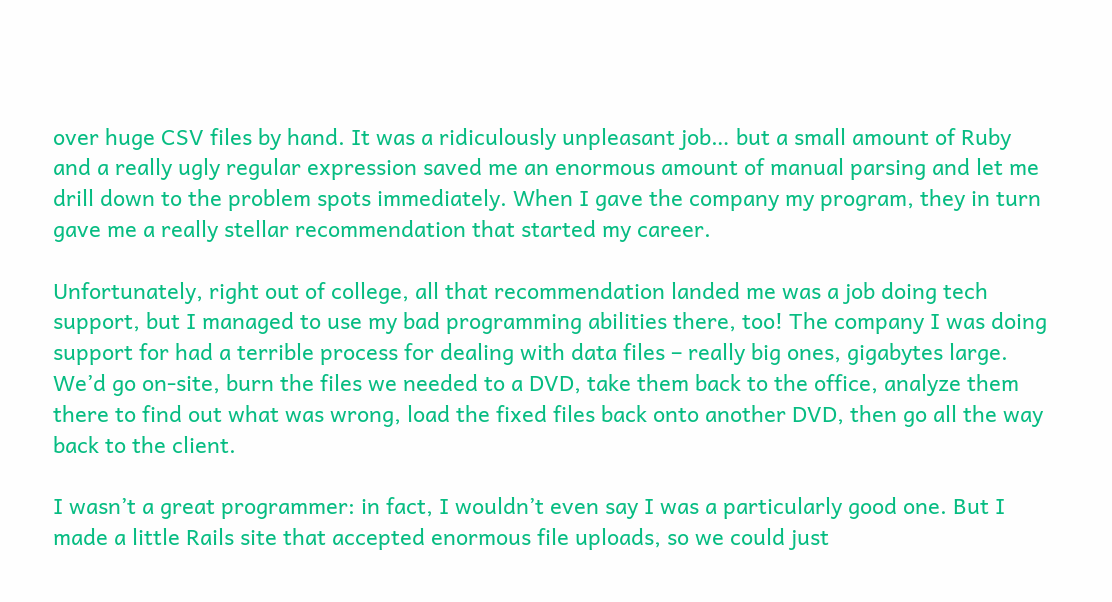over huge CSV files by hand. It was a ridiculously unpleasant job… but a small amount of Ruby and a really ugly regular expression saved me an enormous amount of manual parsing and let me drill down to the problem spots immediately. When I gave the company my program, they in turn gave me a really stellar recommendation that started my career.

Unfortunately, right out of college, all that recommendation landed me was a job doing tech support, but I managed to use my bad programming abilities there, too! The company I was doing support for had a terrible process for dealing with data files – really big ones, gigabytes large. We’d go on-site, burn the files we needed to a DVD, take them back to the office, analyze them there to find out what was wrong, load the fixed files back onto another DVD, then go all the way back to the client.

I wasn’t a great programmer: in fact, I wouldn’t even say I was a particularly good one. But I made a little Rails site that accepted enormous file uploads, so we could just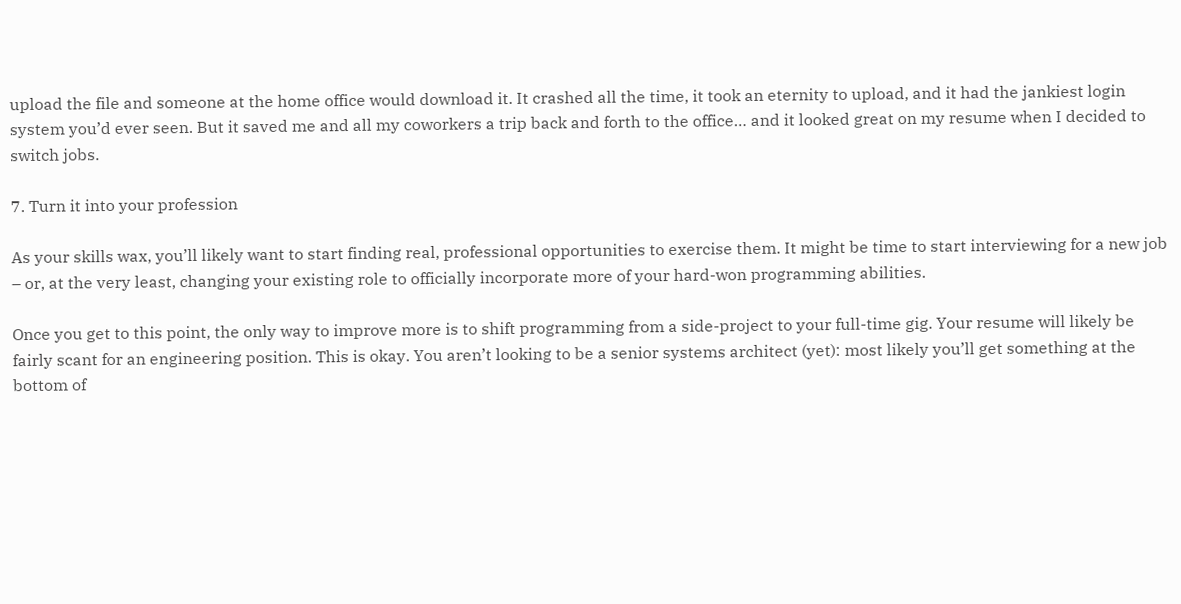upload the file and someone at the home office would download it. It crashed all the time, it took an eternity to upload, and it had the jankiest login system you’d ever seen. But it saved me and all my coworkers a trip back and forth to the office… and it looked great on my resume when I decided to switch jobs.

7. Turn it into your profession

As your skills wax, you’ll likely want to start finding real, professional opportunities to exercise them. It might be time to start interviewing for a new job – or, at the very least, changing your existing role to officially incorporate more of your hard-won programming abilities.

Once you get to this point, the only way to improve more is to shift programming from a side-project to your full-time gig. Your resume will likely be fairly scant for an engineering position. This is okay. You aren’t looking to be a senior systems architect (yet): most likely you’ll get something at the bottom of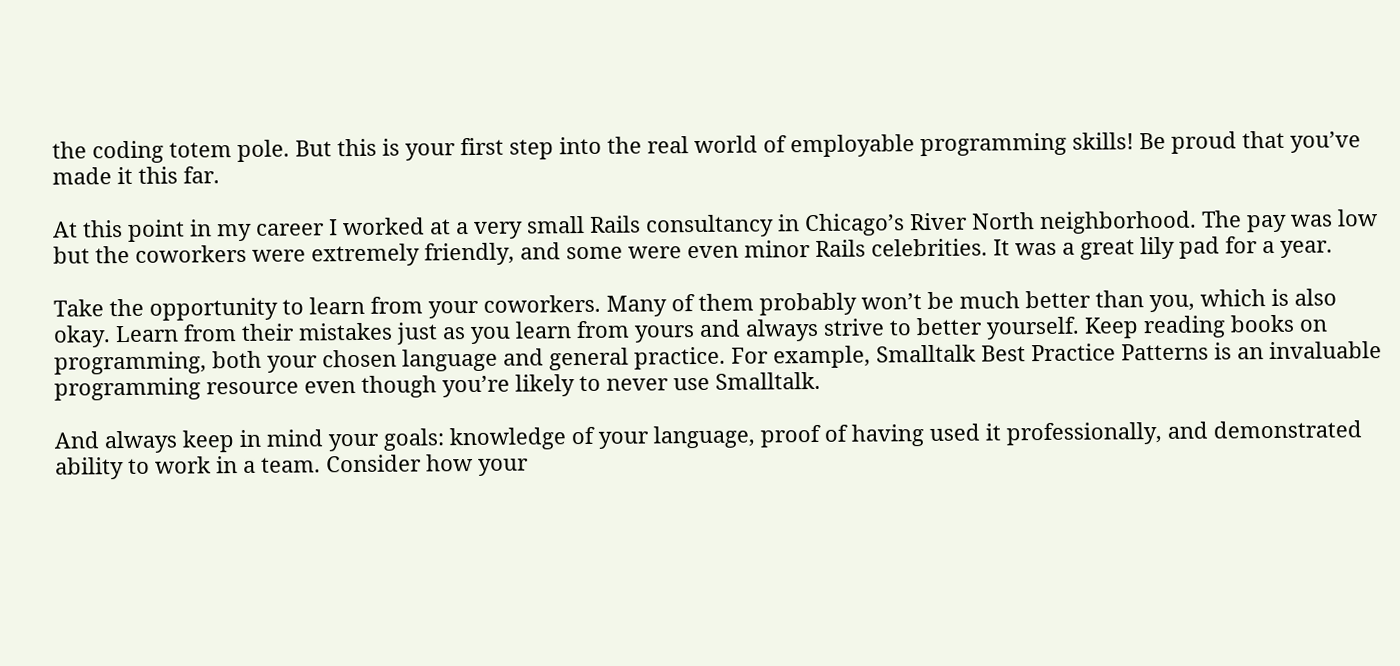the coding totem pole. But this is your first step into the real world of employable programming skills! Be proud that you’ve made it this far.

At this point in my career I worked at a very small Rails consultancy in Chicago’s River North neighborhood. The pay was low but the coworkers were extremely friendly, and some were even minor Rails celebrities. It was a great lily pad for a year.

Take the opportunity to learn from your coworkers. Many of them probably won’t be much better than you, which is also okay. Learn from their mistakes just as you learn from yours and always strive to better yourself. Keep reading books on programming, both your chosen language and general practice. For example, Smalltalk Best Practice Patterns is an invaluable programming resource even though you’re likely to never use Smalltalk.

And always keep in mind your goals: knowledge of your language, proof of having used it professionally, and demonstrated ability to work in a team. Consider how your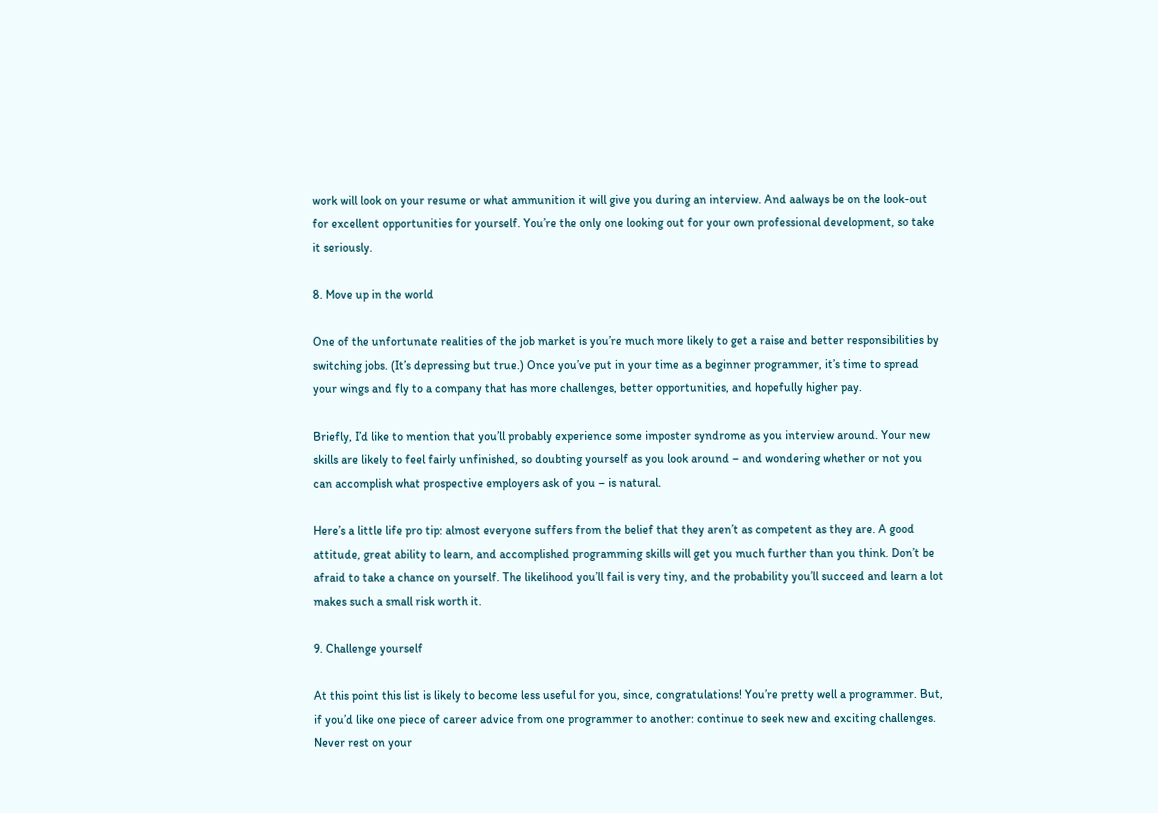work will look on your resume or what ammunition it will give you during an interview. And aalways be on the look-out for excellent opportunities for yourself. You’re the only one looking out for your own professional development, so take it seriously.

8. Move up in the world

One of the unfortunate realities of the job market is you’re much more likely to get a raise and better responsibilities by switching jobs. (It’s depressing but true.) Once you’ve put in your time as a beginner programmer, it’s time to spread your wings and fly to a company that has more challenges, better opportunities, and hopefully higher pay.

Briefly, I’d like to mention that you’ll probably experience some imposter syndrome as you interview around. Your new skills are likely to feel fairly unfinished, so doubting yourself as you look around – and wondering whether or not you can accomplish what prospective employers ask of you – is natural.

Here’s a little life pro tip: almost everyone suffers from the belief that they aren’t as competent as they are. A good attitude, great ability to learn, and accomplished programming skills will get you much further than you think. Don’t be afraid to take a chance on yourself. The likelihood you’ll fail is very tiny, and the probability you’ll succeed and learn a lot makes such a small risk worth it.

9. Challenge yourself

At this point this list is likely to become less useful for you, since, congratulations! You’re pretty well a programmer. But, if you’d like one piece of career advice from one programmer to another: continue to seek new and exciting challenges. Never rest on your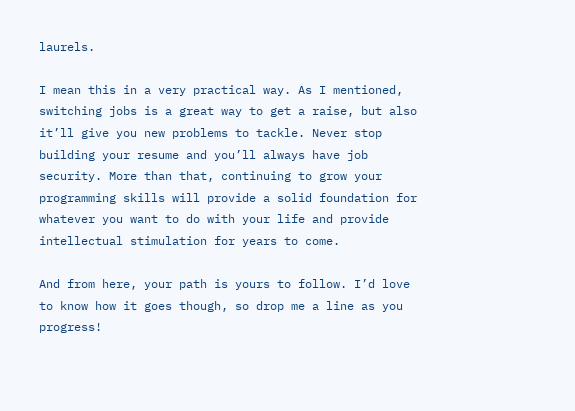laurels.

I mean this in a very practical way. As I mentioned, switching jobs is a great way to get a raise, but also it’ll give you new problems to tackle. Never stop building your resume and you’ll always have job security. More than that, continuing to grow your programming skills will provide a solid foundation for whatever you want to do with your life and provide intellectual stimulation for years to come.

And from here, your path is yours to follow. I’d love to know how it goes though, so drop me a line as you progress!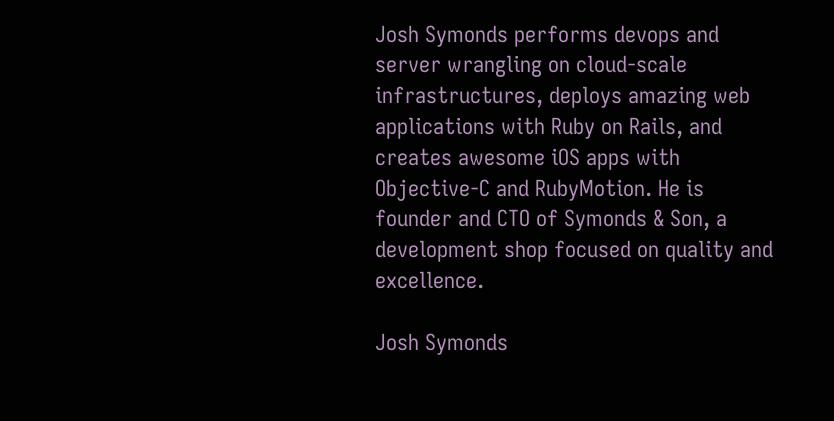Josh Symonds performs devops and server wrangling on cloud-scale infrastructures, deploys amazing web applications with Ruby on Rails, and creates awesome iOS apps with Objective-C and RubyMotion. He is founder and CTO of Symonds & Son, a development shop focused on quality and excellence.

Josh Symonds